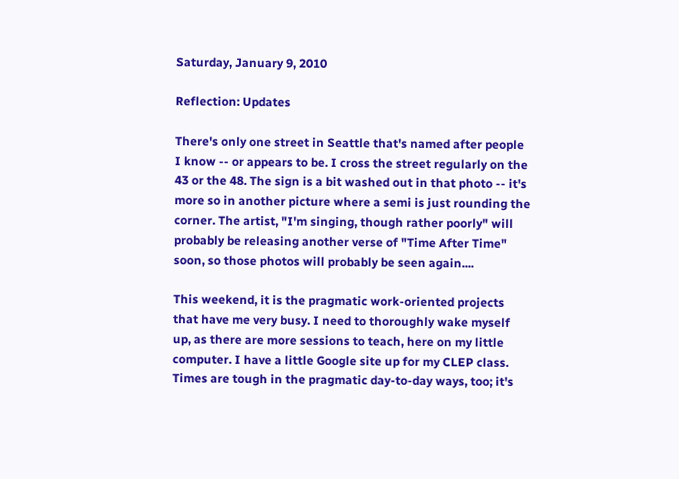Saturday, January 9, 2010

Reflection: Updates

There's only one street in Seattle that's named after people I know -- or appears to be. I cross the street regularly on the 43 or the 48. The sign is a bit washed out in that photo -- it's more so in another picture where a semi is just rounding the corner. The artist, "I'm singing, though rather poorly" will probably be releasing another verse of "Time After Time" soon, so those photos will probably be seen again....

This weekend, it is the pragmatic work-oriented projects that have me very busy. I need to thoroughly wake myself up, as there are more sessions to teach, here on my little computer. I have a little Google site up for my CLEP class. Times are tough in the pragmatic day-to-day ways, too; it's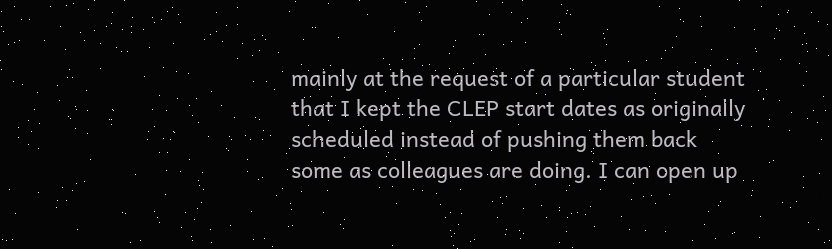mainly at the request of a particular student that I kept the CLEP start dates as originally scheduled instead of pushing them back some as colleagues are doing. I can open up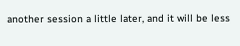another session a little later, and it will be less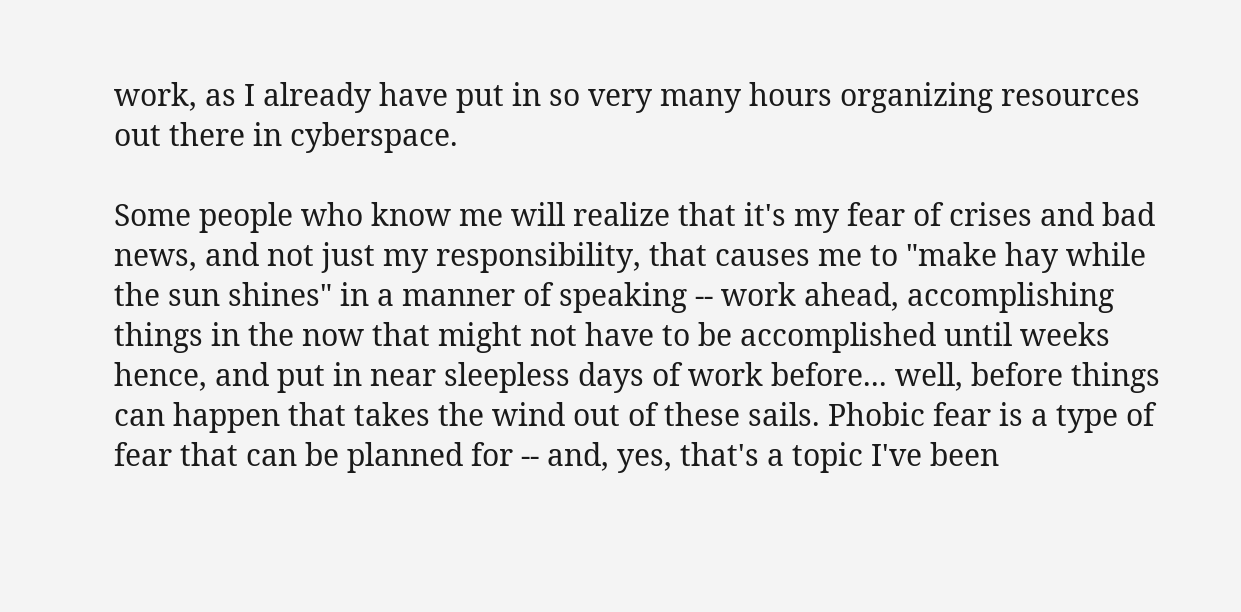work, as I already have put in so very many hours organizing resources out there in cyberspace.

Some people who know me will realize that it's my fear of crises and bad news, and not just my responsibility, that causes me to "make hay while the sun shines" in a manner of speaking -- work ahead, accomplishing things in the now that might not have to be accomplished until weeks hence, and put in near sleepless days of work before... well, before things can happen that takes the wind out of these sails. Phobic fear is a type of fear that can be planned for -- and, yes, that's a topic I've been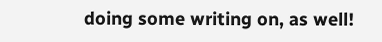doing some writing on, as well!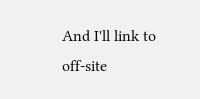And I'll link to off-site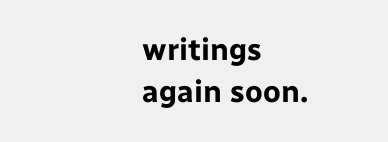writings again soon.